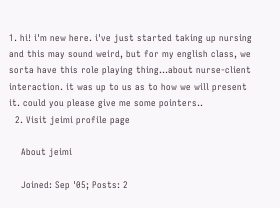1. hi! i'm new here. i've just started taking up nursing and this may sound weird, but for my english class, we sorta have this role playing thing...about nurse-client interaction. it was up to us as to how we will present it. could you please give me some pointers..
  2. Visit jeimi profile page

    About jeimi

    Joined: Sep '05; Posts: 2